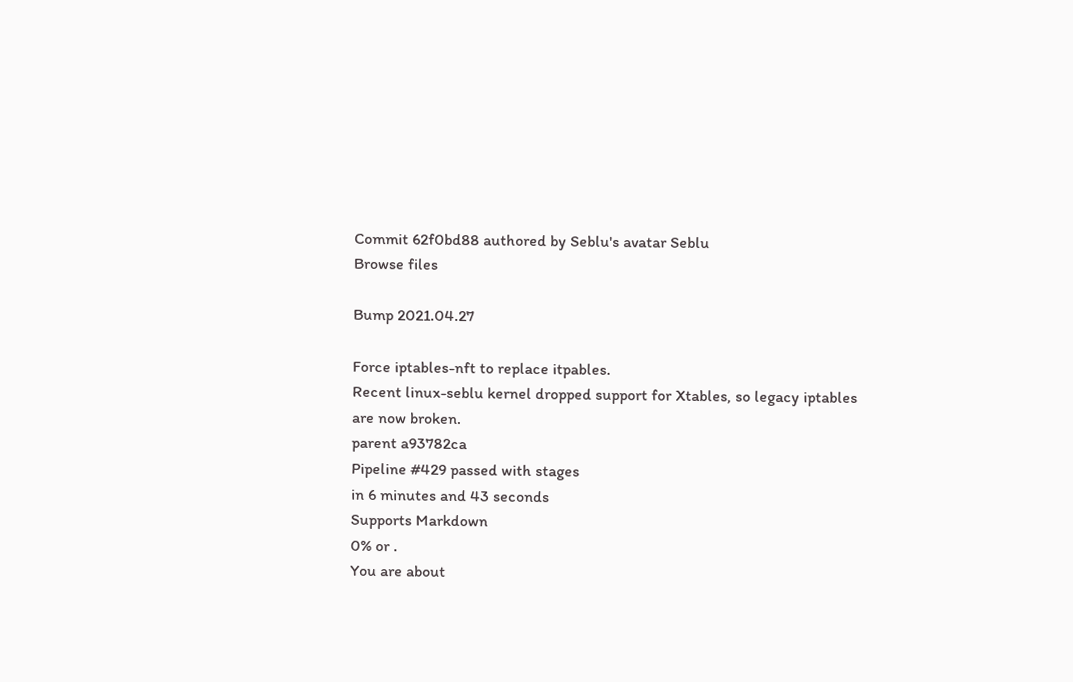Commit 62f0bd88 authored by Seblu's avatar Seblu
Browse files

Bump 2021.04.27

Force iptables-nft to replace itpables.
Recent linux-seblu kernel dropped support for Xtables, so legacy iptables
are now broken.
parent a93782ca
Pipeline #429 passed with stages
in 6 minutes and 43 seconds
Supports Markdown
0% or .
You are about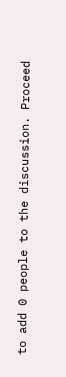to add 0 people to the discussion. Proceed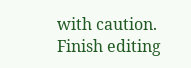with caution.
Finish editing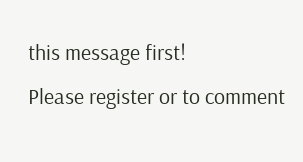this message first!
Please register or to comment